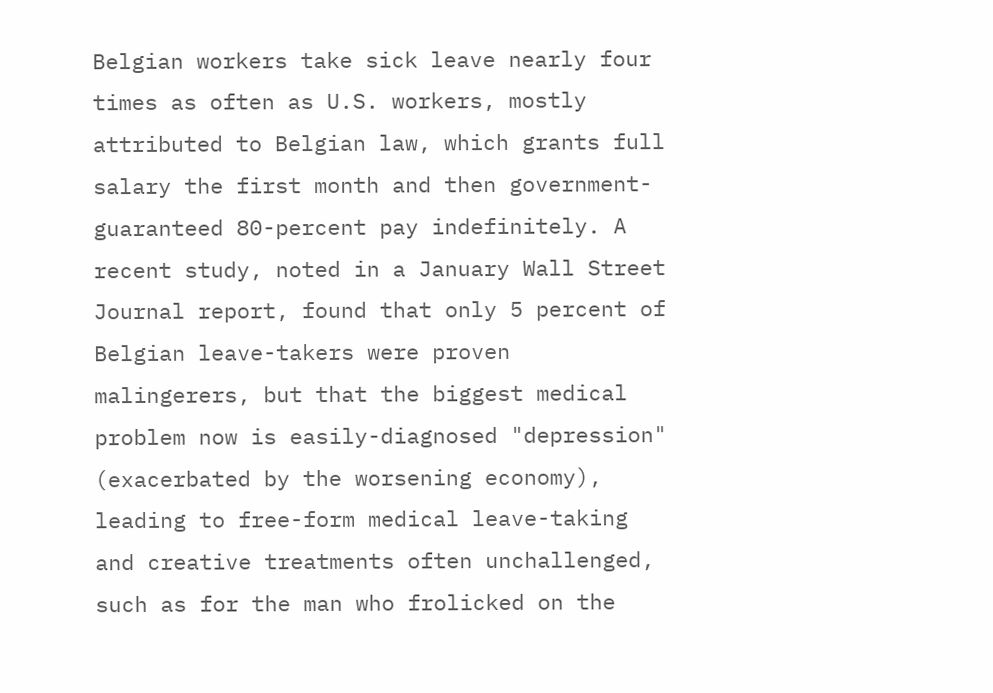Belgian workers take sick leave nearly four times as often as U.S. workers, mostly attributed to Belgian law, which grants full salary the first month and then government-guaranteed 80-percent pay indefinitely. A recent study, noted in a January Wall Street Journal report, found that only 5 percent of Belgian leave-takers were proven malingerers, but that the biggest medical problem now is easily-diagnosed "depression" (exacerbated by the worsening economy), leading to free-form medical leave-taking and creative treatments often unchallenged, such as for the man who frolicked on the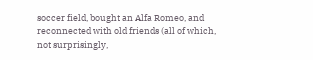soccer field, bought an Alfa Romeo, and reconnected with old friends (all of which, not surprisingly,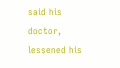said his doctor, lessened his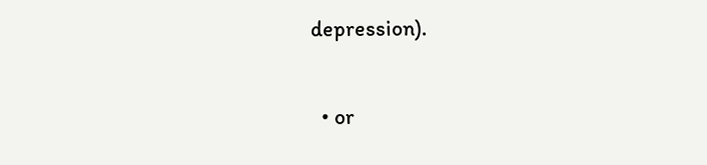depression).

  • or